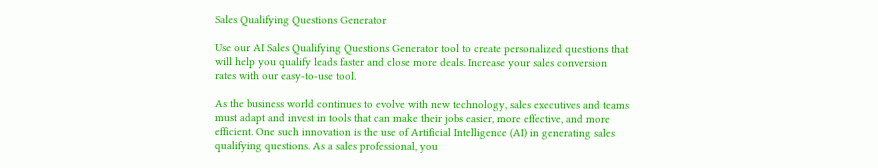Sales Qualifying Questions Generator

Use our AI Sales Qualifying Questions Generator tool to create personalized questions that will help you qualify leads faster and close more deals. Increase your sales conversion rates with our easy-to-use tool.

As the business world continues to evolve with new technology, sales executives and teams must adapt and invest in tools that can make their jobs easier, more effective, and more efficient. One such innovation is the use of Artificial Intelligence (AI) in generating sales qualifying questions. As a sales professional, you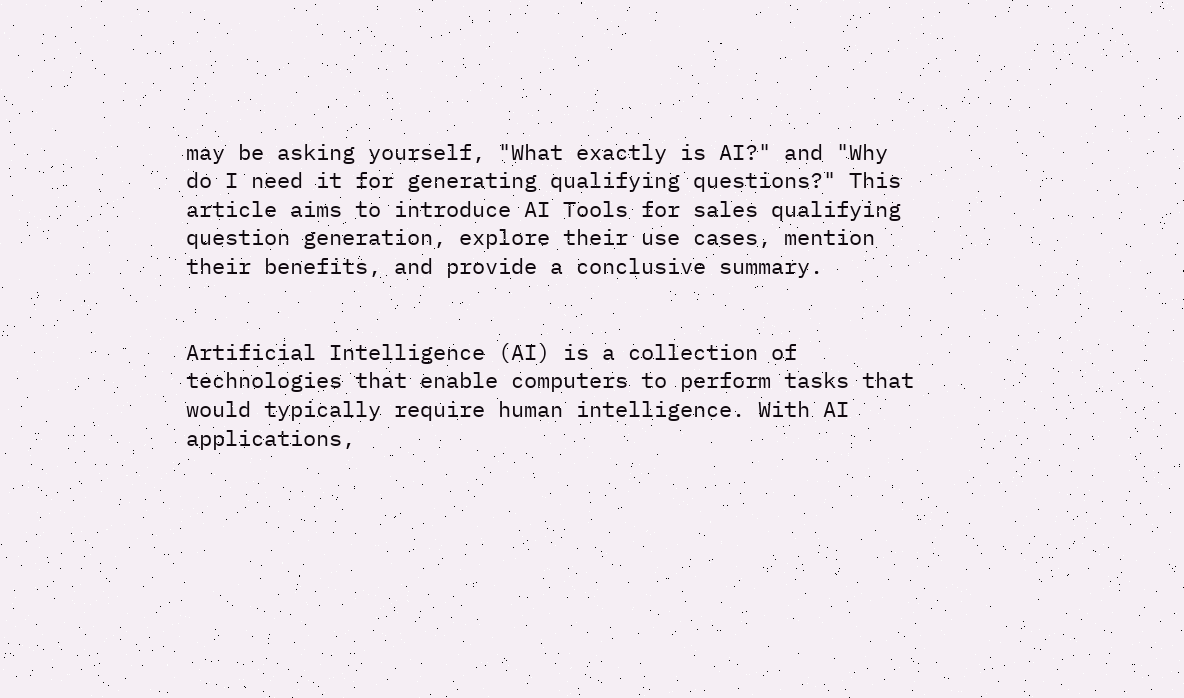may be asking yourself, "What exactly is AI?" and "Why do I need it for generating qualifying questions?" This article aims to introduce AI Tools for sales qualifying question generation, explore their use cases, mention their benefits, and provide a conclusive summary.


Artificial Intelligence (AI) is a collection of technologies that enable computers to perform tasks that would typically require human intelligence. With AI applications,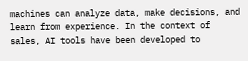machines can analyze data, make decisions, and learn from experience. In the context of sales, AI tools have been developed to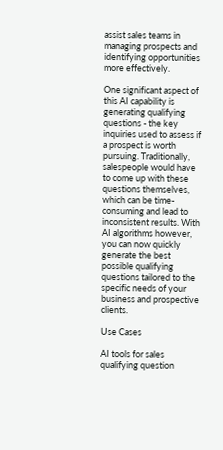assist sales teams in managing prospects and identifying opportunities more effectively.

One significant aspect of this AI capability is generating qualifying questions - the key inquiries used to assess if a prospect is worth pursuing. Traditionally, salespeople would have to come up with these questions themselves, which can be time-consuming and lead to inconsistent results. With AI algorithms however, you can now quickly generate the best possible qualifying questions tailored to the specific needs of your business and prospective clients.

Use Cases

AI tools for sales qualifying question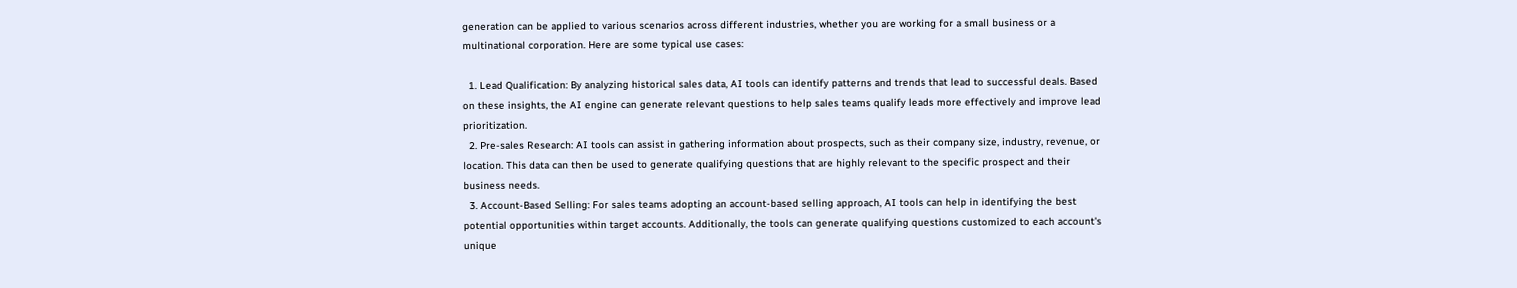generation can be applied to various scenarios across different industries, whether you are working for a small business or a multinational corporation. Here are some typical use cases:

  1. Lead Qualification: By analyzing historical sales data, AI tools can identify patterns and trends that lead to successful deals. Based on these insights, the AI engine can generate relevant questions to help sales teams qualify leads more effectively and improve lead prioritization.
  2. Pre-sales Research: AI tools can assist in gathering information about prospects, such as their company size, industry, revenue, or location. This data can then be used to generate qualifying questions that are highly relevant to the specific prospect and their business needs.
  3. Account-Based Selling: For sales teams adopting an account-based selling approach, AI tools can help in identifying the best potential opportunities within target accounts. Additionally, the tools can generate qualifying questions customized to each account's unique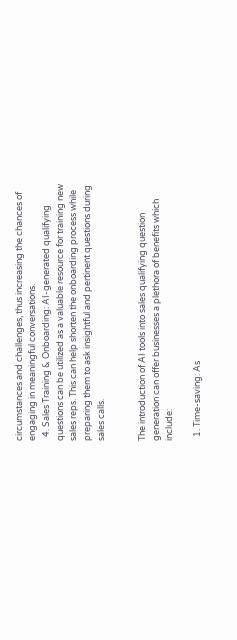circumstances and challenges, thus increasing the chances of engaging in meaningful conversations.
  4. Sales Training & Onboarding: AI-generated qualifying questions can be utilized as a valuable resource for training new sales reps. This can help shorten the onboarding process while preparing them to ask insightful and pertinent questions during sales calls.


The introduction of AI tools into sales qualifying question generation can offer businesses a plethora of benefits which include:

  1. Time-saving: As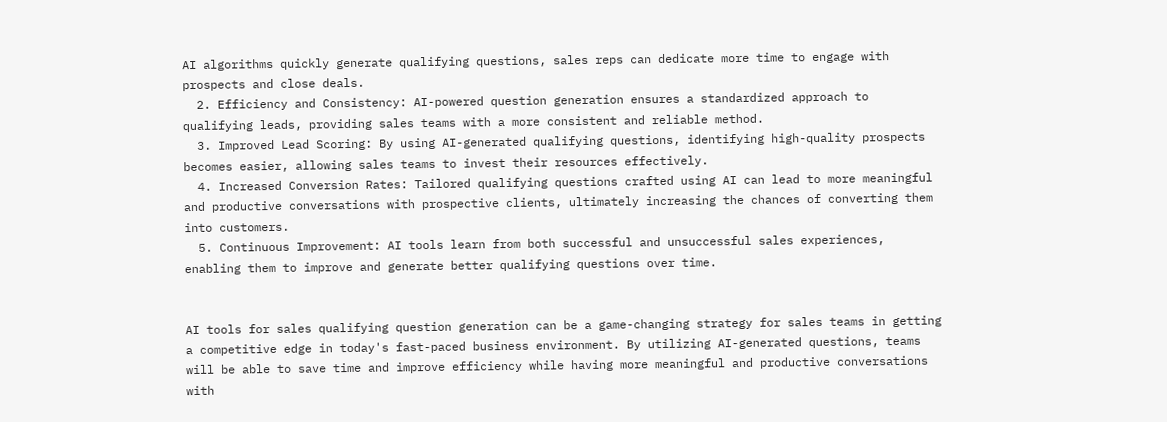AI algorithms quickly generate qualifying questions, sales reps can dedicate more time to engage with prospects and close deals.
  2. Efficiency and Consistency: AI-powered question generation ensures a standardized approach to qualifying leads, providing sales teams with a more consistent and reliable method.
  3. Improved Lead Scoring: By using AI-generated qualifying questions, identifying high-quality prospects becomes easier, allowing sales teams to invest their resources effectively.
  4. Increased Conversion Rates: Tailored qualifying questions crafted using AI can lead to more meaningful and productive conversations with prospective clients, ultimately increasing the chances of converting them into customers.
  5. Continuous Improvement: AI tools learn from both successful and unsuccessful sales experiences, enabling them to improve and generate better qualifying questions over time.


AI tools for sales qualifying question generation can be a game-changing strategy for sales teams in getting a competitive edge in today's fast-paced business environment. By utilizing AI-generated questions, teams will be able to save time and improve efficiency while having more meaningful and productive conversations with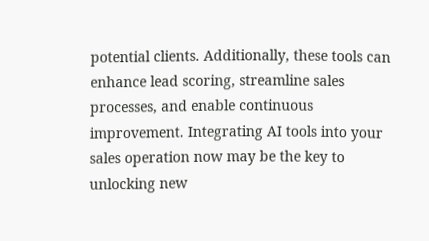potential clients. Additionally, these tools can enhance lead scoring, streamline sales processes, and enable continuous improvement. Integrating AI tools into your sales operation now may be the key to unlocking new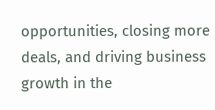opportunities, closing more deals, and driving business growth in the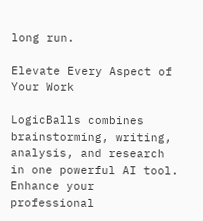long run.

Elevate Every Aspect of Your Work

LogicBalls combines brainstorming, writing, analysis, and research in one powerful AI tool. Enhance your professional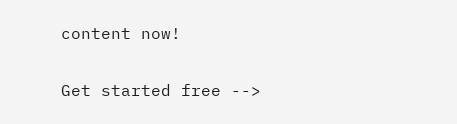content now!

Get started free -->